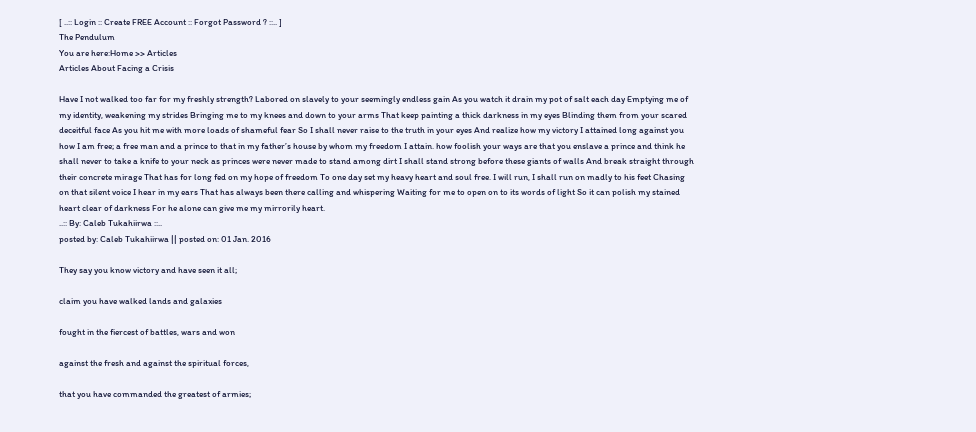[ ..:: Login :: Create FREE Account :: Forgot Password ? ::.. ]
The Pendulum
You are here:Home >> Articles
Articles About Facing a Crisis

Have I not walked too far for my freshly strength? Labored on slavely to your seemingly endless gain As you watch it drain my pot of salt each day Emptying me of my identity, weakening my strides Bringing me to my knees and down to your arms That keep painting a thick darkness in my eyes Blinding them from your scared deceitful face As you hit me with more loads of shameful fear So I shall never raise to the truth in your eyes And realize how my victory I attained long against you how I am free; a free man and a prince to that in my father’s house by whom my freedom I attain. how foolish your ways are that you enslave a prince and think he shall never to take a knife to your neck as princes were never made to stand among dirt I shall stand strong before these giants of walls And break straight through their concrete mirage That has for long fed on my hope of freedom To one day set my heavy heart and soul free. I will run, I shall run on madly to his feet Chasing on that silent voice I hear in my ears That has always been there calling and whispering Waiting for me to open on to its words of light So it can polish my stained heart clear of darkness For he alone can give me my mirrorily heart.
..:: By: Caleb Tukahiirwa ::..
posted by: Caleb Tukahiirwa || posted on: 01 Jan. 2016

They say you know victory and have seen it all;

claim you have walked lands and galaxies

fought in the fiercest of battles, wars and won

against the fresh and against the spiritual forces,

that you have commanded the greatest of armies;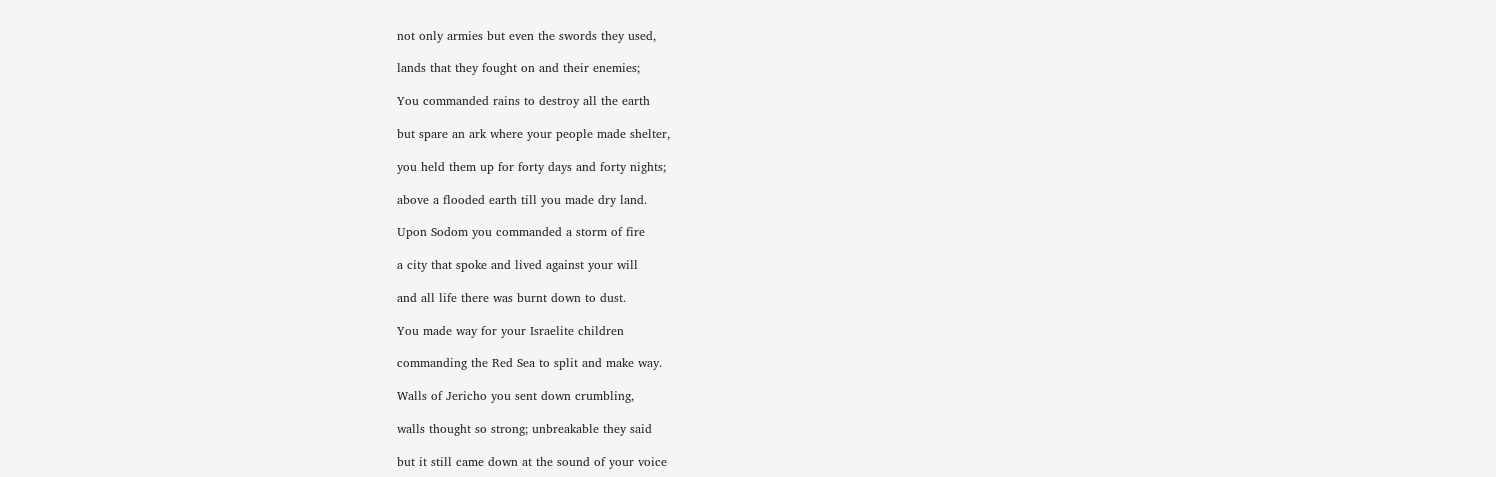not only armies but even the swords they used,

lands that they fought on and their enemies;

You commanded rains to destroy all the earth

but spare an ark where your people made shelter,

you held them up for forty days and forty nights;

above a flooded earth till you made dry land.

Upon Sodom you commanded a storm of fire

a city that spoke and lived against your will

and all life there was burnt down to dust.

You made way for your Israelite children

commanding the Red Sea to split and make way.

Walls of Jericho you sent down crumbling,

walls thought so strong; unbreakable they said

but it still came down at the sound of your voice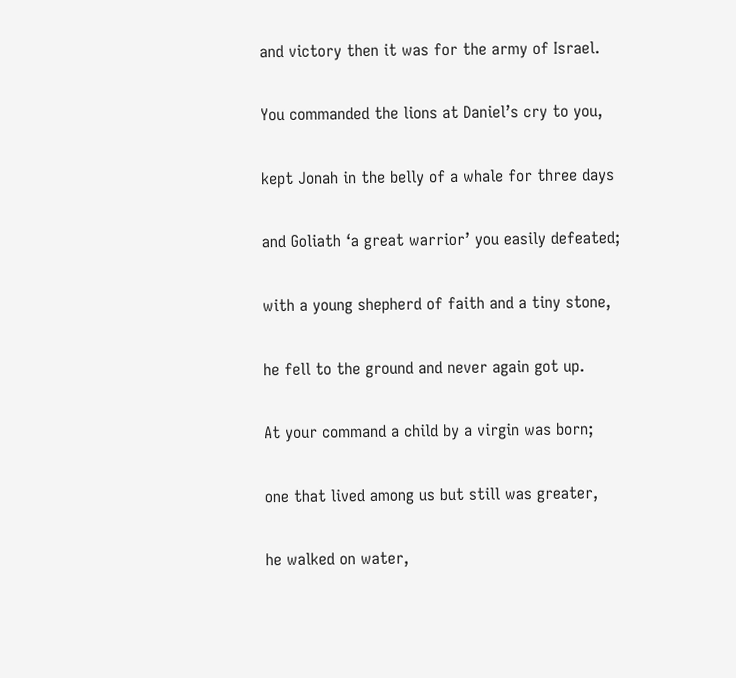and victory then it was for the army of Israel.

You commanded the lions at Daniel’s cry to you,

kept Jonah in the belly of a whale for three days

and Goliath ‘a great warrior’ you easily defeated;

with a young shepherd of faith and a tiny stone,

he fell to the ground and never again got up.

At your command a child by a virgin was born;

one that lived among us but still was greater,

he walked on water,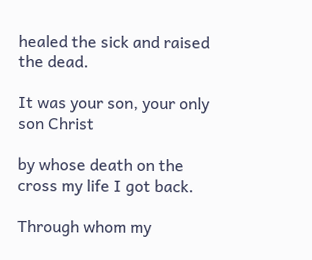healed the sick and raised the dead.

It was your son, your only son Christ

by whose death on the cross my life I got back.

Through whom my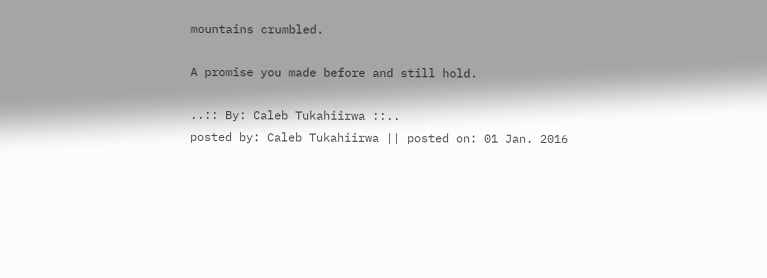mountains crumbled.

A promise you made before and still hold.

..:: By: Caleb Tukahiirwa ::..
posted by: Caleb Tukahiirwa || posted on: 01 Jan. 2016